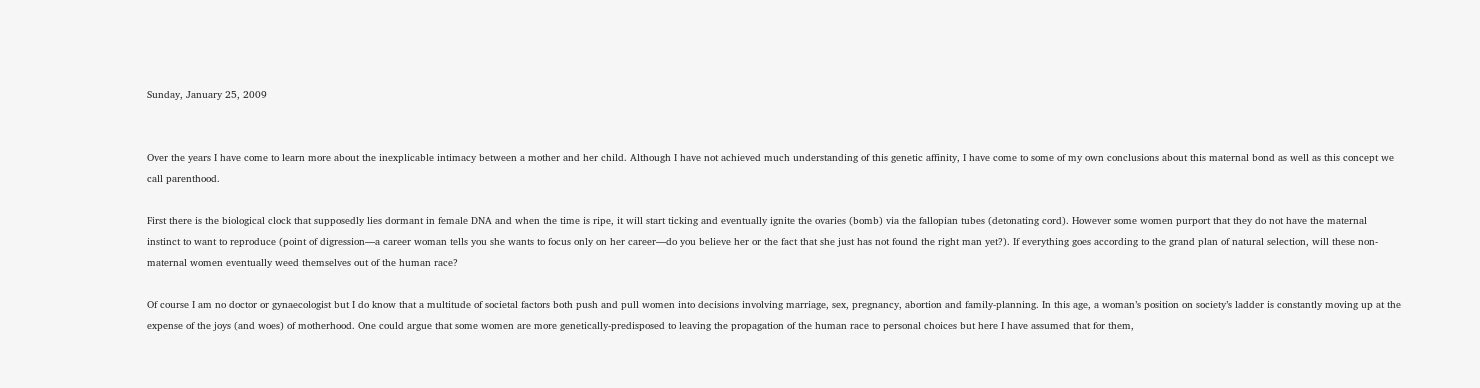Sunday, January 25, 2009


Over the years I have come to learn more about the inexplicable intimacy between a mother and her child. Although I have not achieved much understanding of this genetic affinity, I have come to some of my own conclusions about this maternal bond as well as this concept we call parenthood.

First there is the biological clock that supposedly lies dormant in female DNA and when the time is ripe, it will start ticking and eventually ignite the ovaries (bomb) via the fallopian tubes (detonating cord). However some women purport that they do not have the maternal instinct to want to reproduce (point of digression—a career woman tells you she wants to focus only on her career—do you believe her or the fact that she just has not found the right man yet?). If everything goes according to the grand plan of natural selection, will these non-maternal women eventually weed themselves out of the human race?

Of course I am no doctor or gynaecologist but I do know that a multitude of societal factors both push and pull women into decisions involving marriage, sex, pregnancy, abortion and family-planning. In this age, a woman’s position on society’s ladder is constantly moving up at the expense of the joys (and woes) of motherhood. One could argue that some women are more genetically-predisposed to leaving the propagation of the human race to personal choices but here I have assumed that for them,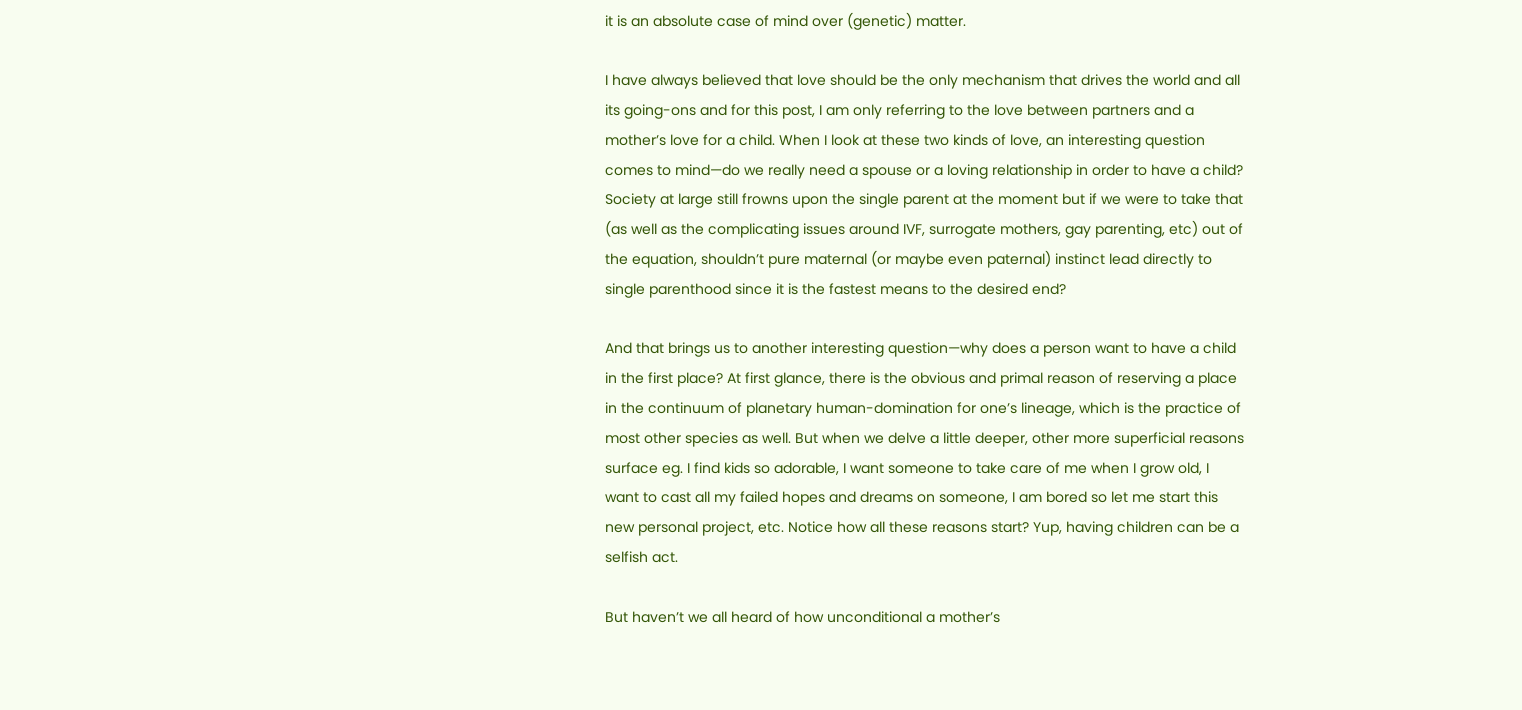it is an absolute case of mind over (genetic) matter.

I have always believed that love should be the only mechanism that drives the world and all its going-ons and for this post, I am only referring to the love between partners and a mother’s love for a child. When I look at these two kinds of love, an interesting question comes to mind—do we really need a spouse or a loving relationship in order to have a child? Society at large still frowns upon the single parent at the moment but if we were to take that (as well as the complicating issues around IVF, surrogate mothers, gay parenting, etc) out of the equation, shouldn’t pure maternal (or maybe even paternal) instinct lead directly to single parenthood since it is the fastest means to the desired end?

And that brings us to another interesting question—why does a person want to have a child in the first place? At first glance, there is the obvious and primal reason of reserving a place in the continuum of planetary human-domination for one’s lineage, which is the practice of most other species as well. But when we delve a little deeper, other more superficial reasons surface eg. I find kids so adorable, I want someone to take care of me when I grow old, I want to cast all my failed hopes and dreams on someone, I am bored so let me start this new personal project, etc. Notice how all these reasons start? Yup, having children can be a selfish act.

But haven’t we all heard of how unconditional a mother’s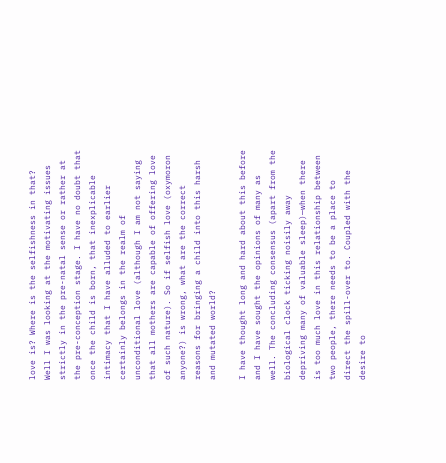love is? Where is the selfishness in that? Well I was looking at the motivating issues strictly in the pre-natal sense or rather at the pre-conception stage. I have no doubt that once the child is born, that inexplicable intimacy that I have alluded to earlier certainly belongs in the realm of unconditional love (although I am not saying that all mothers are capable of offering love of such nature). So if selfish love (oxymoron anyone?) is wrong, what are the correct reasons for bringing a child into this harsh and mutated world?

I have thought long and hard about this before and I have sought the opinions of many as well. The concluding consensus (apart from the biological clock ticking noisily away depriving many of valuable sleep)—when there is too much love in this relationship between two people, there needs to be a place to direct the spill-over to. Coupled with the desire to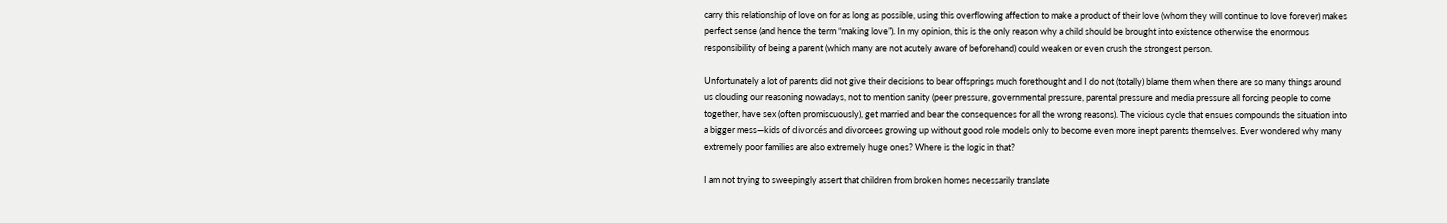carry this relationship of love on for as long as possible, using this overflowing affection to make a product of their love (whom they will continue to love forever) makes perfect sense (and hence the term “making love”). In my opinion, this is the only reason why a child should be brought into existence otherwise the enormous responsibility of being a parent (which many are not acutely aware of beforehand) could weaken or even crush the strongest person.

Unfortunately a lot of parents did not give their decisions to bear offsprings much forethought and I do not (totally) blame them when there are so many things around us clouding our reasoning nowadays, not to mention sanity (peer pressure, governmental pressure, parental pressure and media pressure all forcing people to come together, have sex (often promiscuously), get married and bear the consequences for all the wrong reasons). The vicious cycle that ensues compounds the situation into a bigger mess—kids of divorcés and divorcees growing up without good role models only to become even more inept parents themselves. Ever wondered why many extremely poor families are also extremely huge ones? Where is the logic in that?

I am not trying to sweepingly assert that children from broken homes necessarily translate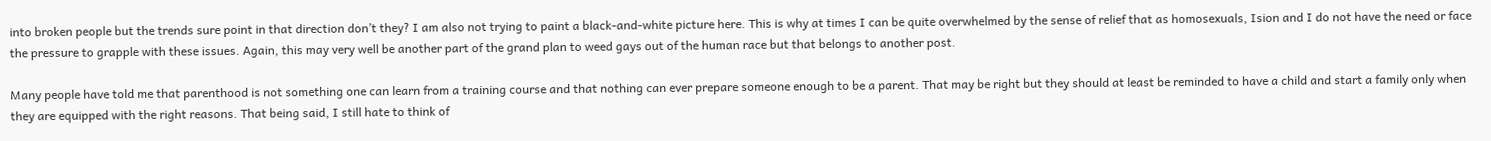into broken people but the trends sure point in that direction don’t they? I am also not trying to paint a black-and-white picture here. This is why at times I can be quite overwhelmed by the sense of relief that as homosexuals, Ision and I do not have the need or face the pressure to grapple with these issues. Again, this may very well be another part of the grand plan to weed gays out of the human race but that belongs to another post.

Many people have told me that parenthood is not something one can learn from a training course and that nothing can ever prepare someone enough to be a parent. That may be right but they should at least be reminded to have a child and start a family only when they are equipped with the right reasons. That being said, I still hate to think of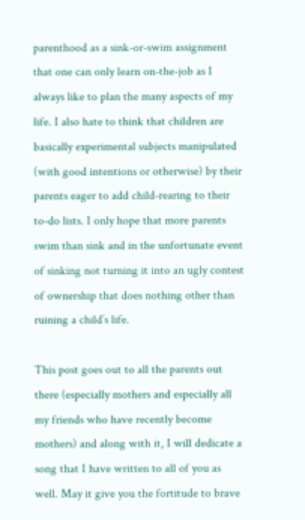parenthood as a sink-or-swim assignment that one can only learn on-the-job as I always like to plan the many aspects of my life. I also hate to think that children are basically experimental subjects manipulated (with good intentions or otherwise) by their parents eager to add child-rearing to their to-do lists. I only hope that more parents swim than sink and in the unfortunate event of sinking not turning it into an ugly contest of ownership that does nothing other than ruining a child’s life.

This post goes out to all the parents out there (especially mothers and especially all my friends who have recently become mothers) and along with it, I will dedicate a song that I have written to all of you as well. May it give you the fortitude to brave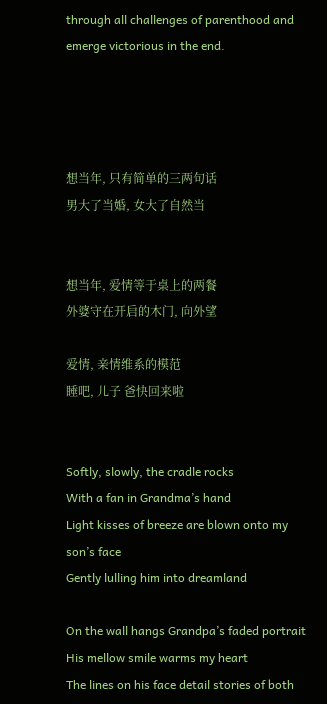through all challenges of parenthood and emerge victorious in the end.




想当年, 只有简单的三两句话
男大了当婚, 女大了自然当


想当年, 爱情等于桌上的两餐
外婆守在开启的木门, 向外望

爱情, 亲情维系的模范
睡吧, 儿子 爸快回来啦


Softly, slowly, the cradle rocks
With a fan in Grandma’s hand
Light kisses of breeze are blown onto my son’s face
Gently lulling him into dreamland

On the wall hangs Grandpa’s faded portrait
His mellow smile warms my heart
The lines on his face detail stories of both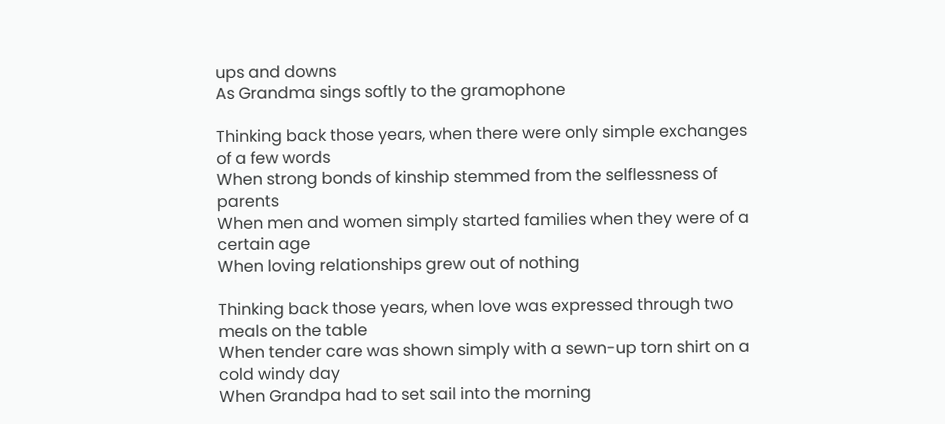ups and downs
As Grandma sings softly to the gramophone

Thinking back those years, when there were only simple exchanges of a few words
When strong bonds of kinship stemmed from the selflessness of parents
When men and women simply started families when they were of a certain age
When loving relationships grew out of nothing

Thinking back those years, when love was expressed through two meals on the table
When tender care was shown simply with a sewn-up torn shirt on a cold windy day
When Grandpa had to set sail into the morning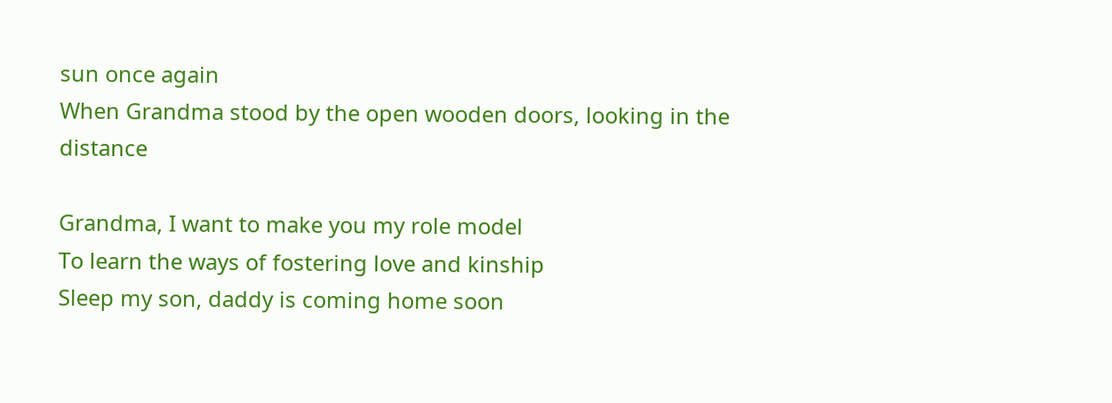sun once again
When Grandma stood by the open wooden doors, looking in the distance

Grandma, I want to make you my role model
To learn the ways of fostering love and kinship
Sleep my son, daddy is coming home soon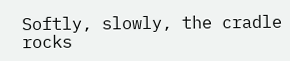Softly, slowly, the cradle rocks